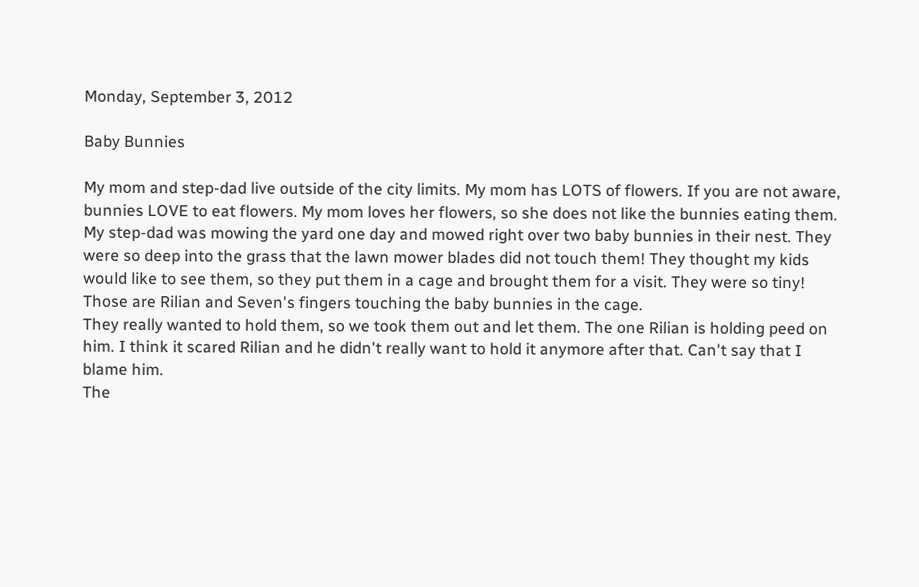Monday, September 3, 2012

Baby Bunnies

My mom and step-dad live outside of the city limits. My mom has LOTS of flowers. If you are not aware, bunnies LOVE to eat flowers. My mom loves her flowers, so she does not like the bunnies eating them. My step-dad was mowing the yard one day and mowed right over two baby bunnies in their nest. They were so deep into the grass that the lawn mower blades did not touch them! They thought my kids would like to see them, so they put them in a cage and brought them for a visit. They were so tiny! Those are Rilian and Seven's fingers touching the baby bunnies in the cage.
They really wanted to hold them, so we took them out and let them. The one Rilian is holding peed on him. I think it scared Rilian and he didn't really want to hold it anymore after that. Can't say that I blame him.
The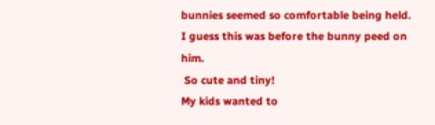bunnies seemed so comfortable being held.
I guess this was before the bunny peed on him.
 So cute and tiny!
My kids wanted to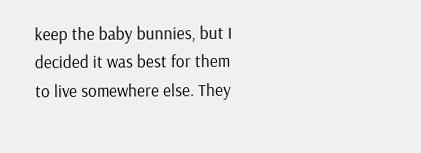keep the baby bunnies, but I decided it was best for them to live somewhere else. They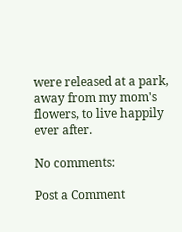were released at a park, away from my mom's flowers, to live happily ever after.

No comments:

Post a Comment